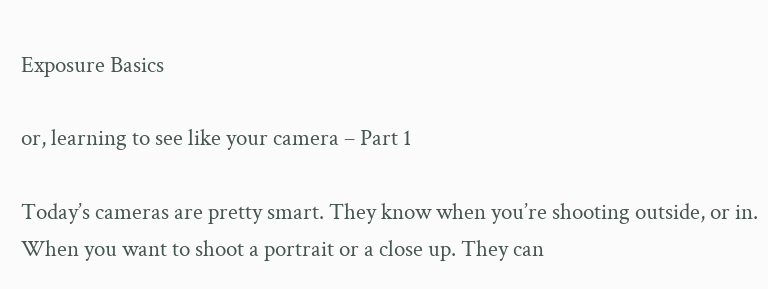Exposure Basics

or, learning to see like your camera – Part 1

Today’s cameras are pretty smart. They know when you’re shooting outside, or in. When you want to shoot a portrait or a close up. They can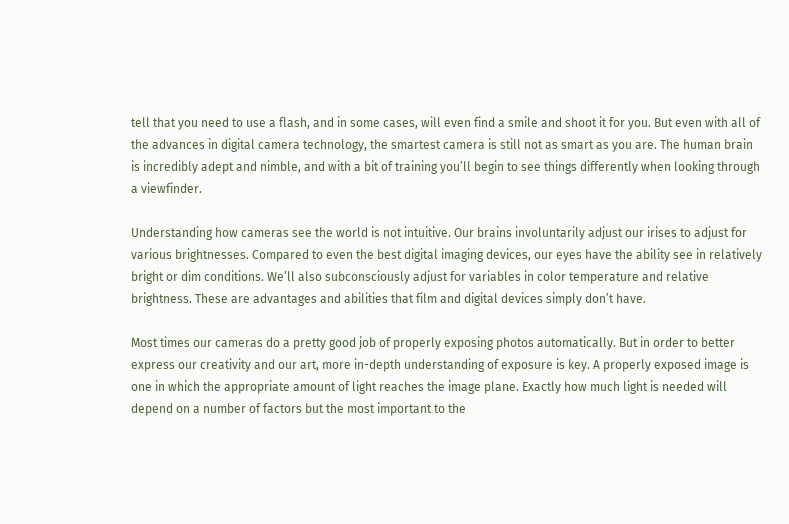tell that you need to use a flash, and in some cases, will even find a smile and shoot it for you. But even with all of the advances in digital camera technology, the smartest camera is still not as smart as you are. The human brain is incredibly adept and nimble, and with a bit of training you’ll begin to see things differently when looking through a viewfinder.

Understanding how cameras see the world is not intuitive. Our brains involuntarily adjust our irises to adjust for various brightnesses. Compared to even the best digital imaging devices, our eyes have the ability see in relatively bright or dim conditions. We’ll also subconsciously adjust for variables in color temperature and relative brightness. These are advantages and abilities that film and digital devices simply don’t have.

Most times our cameras do a pretty good job of properly exposing photos automatically. But in order to better express our creativity and our art, more in-depth understanding of exposure is key. A properly exposed image is one in which the appropriate amount of light reaches the image plane. Exactly how much light is needed will depend on a number of factors but the most important to the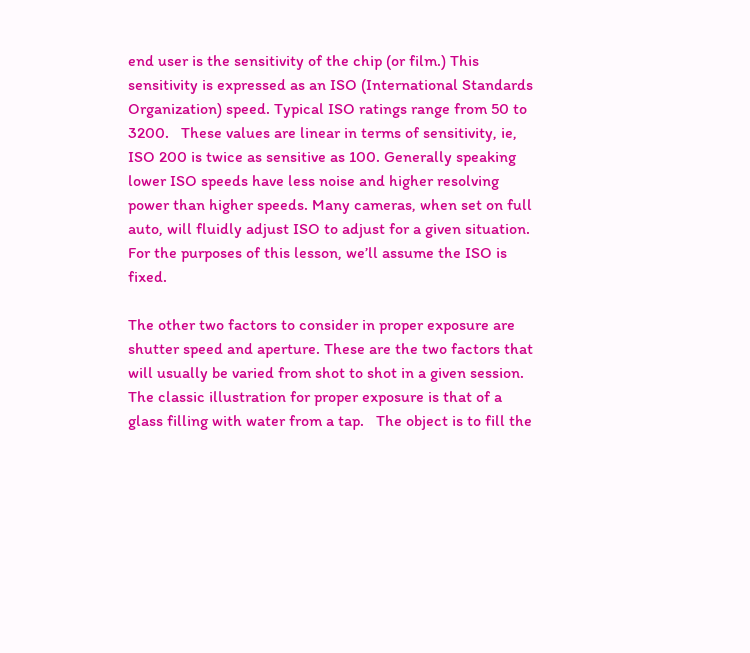end user is the sensitivity of the chip (or film.) This sensitivity is expressed as an ISO (International Standards Organization) speed. Typical ISO ratings range from 50 to 3200.   These values are linear in terms of sensitivity, ie, ISO 200 is twice as sensitive as 100. Generally speaking lower ISO speeds have less noise and higher resolving power than higher speeds. Many cameras, when set on full auto, will fluidly adjust ISO to adjust for a given situation. For the purposes of this lesson, we’ll assume the ISO is fixed.

The other two factors to consider in proper exposure are shutter speed and aperture. These are the two factors that will usually be varied from shot to shot in a given session. The classic illustration for proper exposure is that of a glass filling with water from a tap.   The object is to fill the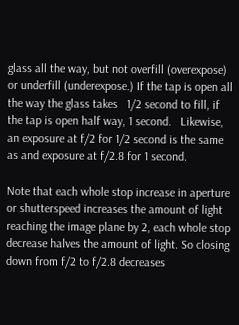glass all the way, but not overfill (overexpose) or underfill (underexpose.) If the tap is open all the way the glass takes   1/2 second to fill, if the tap is open half way, 1 second.   Likewise, an exposure at f/2 for 1/2 second is the same as and exposure at f/2.8 for 1 second.

Note that each whole stop increase in aperture or shutterspeed increases the amount of light reaching the image plane by 2, each whole stop decrease halves the amount of light. So closing down from f/2 to f/2.8 decreases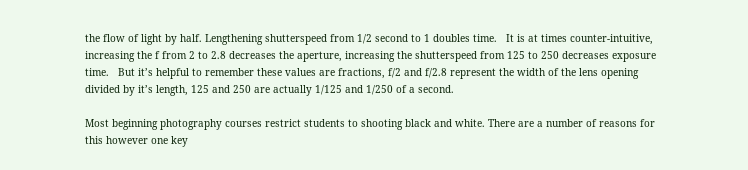the flow of light by half. Lengthening shutterspeed from 1/2 second to 1 doubles time.   It is at times counter-intuitive, increasing the f from 2 to 2.8 decreases the aperture, increasing the shutterspeed from 125 to 250 decreases exposure time.   But it’s helpful to remember these values are fractions, f/2 and f/2.8 represent the width of the lens opening divided by it’s length, 125 and 250 are actually 1/125 and 1/250 of a second.

Most beginning photography courses restrict students to shooting black and white. There are a number of reasons for this however one key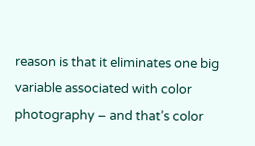reason is that it eliminates one big variable associated with color photography – and that’s color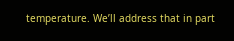temperature. We’ll address that in part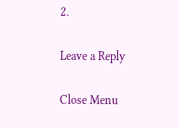2.

Leave a Reply

Close Menu